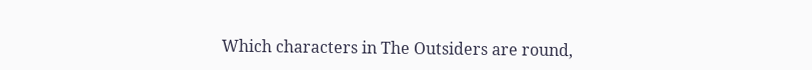Which characters in The Outsiders are round,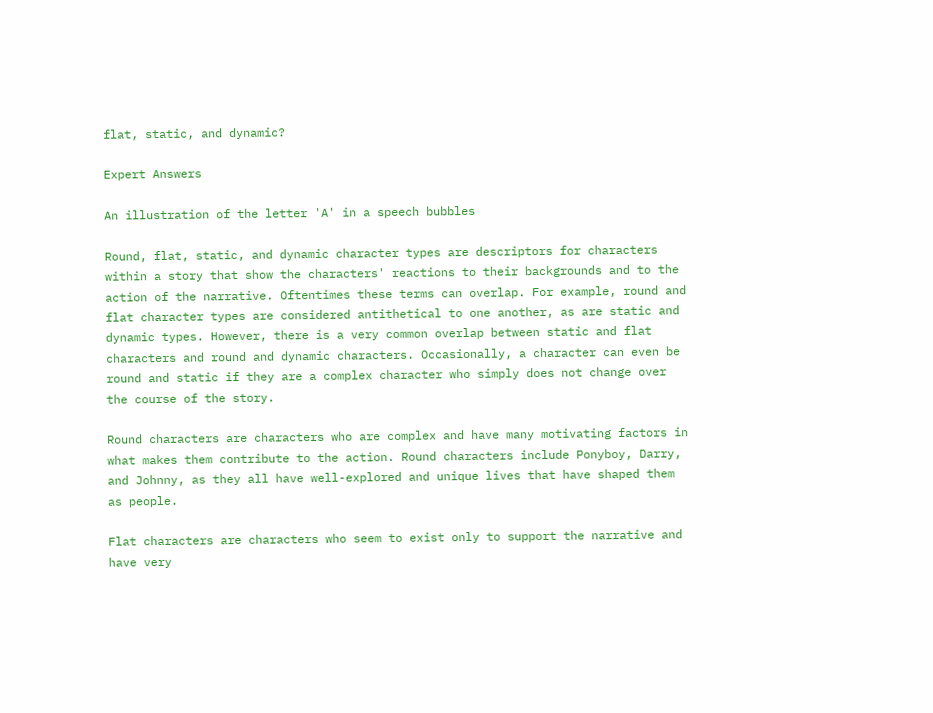flat, static, and dynamic?

Expert Answers

An illustration of the letter 'A' in a speech bubbles

Round, flat, static, and dynamic character types are descriptors for characters within a story that show the characters' reactions to their backgrounds and to the action of the narrative. Oftentimes these terms can overlap. For example, round and flat character types are considered antithetical to one another, as are static and dynamic types. However, there is a very common overlap between static and flat characters and round and dynamic characters. Occasionally, a character can even be round and static if they are a complex character who simply does not change over the course of the story.

Round characters are characters who are complex and have many motivating factors in what makes them contribute to the action. Round characters include Ponyboy, Darry, and Johnny, as they all have well-explored and unique lives that have shaped them as people.

Flat characters are characters who seem to exist only to support the narrative and have very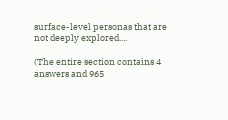surface-level personas that are not deeply explored....

(The entire section contains 4 answers and 965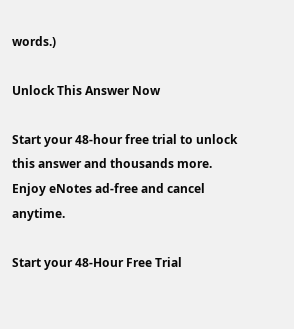words.)

Unlock This Answer Now

Start your 48-hour free trial to unlock this answer and thousands more. Enjoy eNotes ad-free and cancel anytime.

Start your 48-Hour Free Trial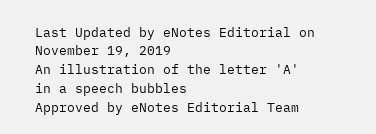Last Updated by eNotes Editorial on November 19, 2019
An illustration of the letter 'A' in a speech bubbles
Approved by eNotes Editorial Team